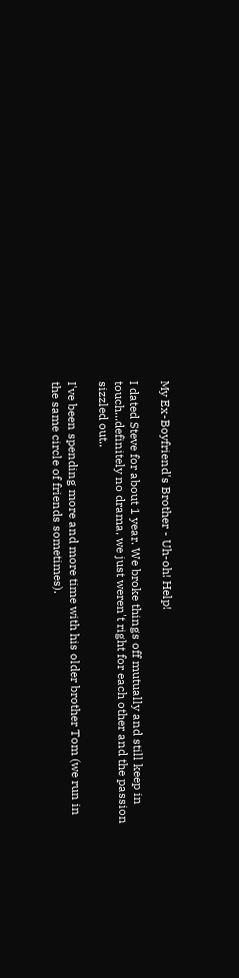My Ex-Boyfriend's Brother - Uh-oh! Help!

I dated Steve for about 1 year. We broke things off mutually and still keep in touch...definitely no drama, we just weren't right for each other and the passion sizzled out..

I've been spending more and more time with his older brother Tom (we run in the same circle of friends sometimes).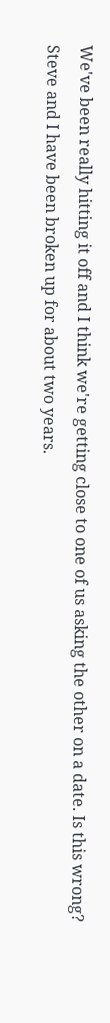We've been really hitting it off and I think we're getting close to one of us asking the other on a date. Is this wrong? Steve and I have been broken up for about two years.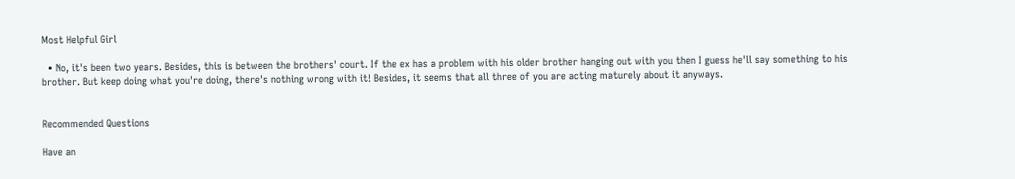Most Helpful Girl

  • No, it's been two years. Besides, this is between the brothers' court. If the ex has a problem with his older brother hanging out with you then I guess he'll say something to his brother. But keep doing what you're doing, there's nothing wrong with it! Besides, it seems that all three of you are acting maturely about it anyways.


Recommended Questions

Have an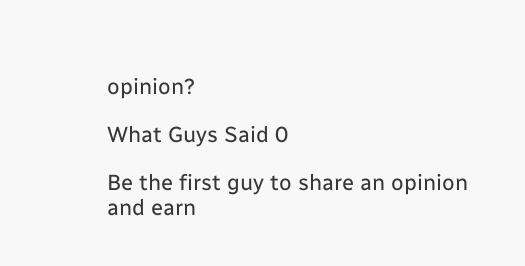opinion?

What Guys Said 0

Be the first guy to share an opinion
and earn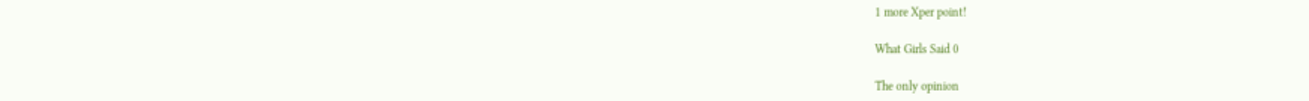1 more Xper point!

What Girls Said 0

The only opinion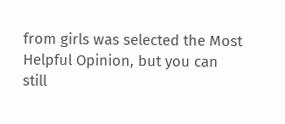from girls was selected the Most Helpful Opinion, but you can still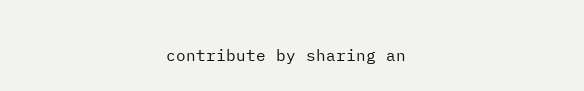contribute by sharing an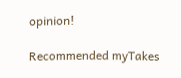opinion!

Recommended myTakes